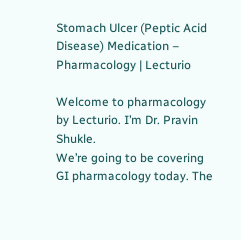Stomach Ulcer (Peptic Acid Disease) Medication – Pharmacology | Lecturio

Welcome to pharmacology by Lecturio. I’m Dr. Pravin Shukle.
We’re going to be covering GI pharmacology today. The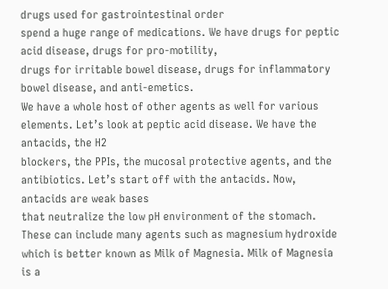drugs used for gastrointestinal order
spend a huge range of medications. We have drugs for peptic acid disease, drugs for pro-motility,
drugs for irritable bowel disease, drugs for inflammatory bowel disease, and anti-emetics.
We have a whole host of other agents as well for various elements. Let’s look at peptic acid disease. We have the antacids, the H2
blockers, the PPIs, the mucosal protective agents, and the antibiotics. Let’s start off with the antacids. Now, antacids are weak bases
that neutralize the low pH environment of the stomach. These can include many agents such as magnesium hydroxide
which is better known as Milk of Magnesia. Milk of Magnesia is a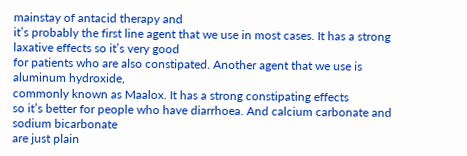mainstay of antacid therapy and
it’s probably the first line agent that we use in most cases. It has a strong laxative effects so it’s very good
for patients who are also constipated. Another agent that we use is aluminum hydroxide,
commonly known as Maalox. It has a strong constipating effects
so it’s better for people who have diarrhoea. And calcium carbonate and sodium bicarbonate
are just plain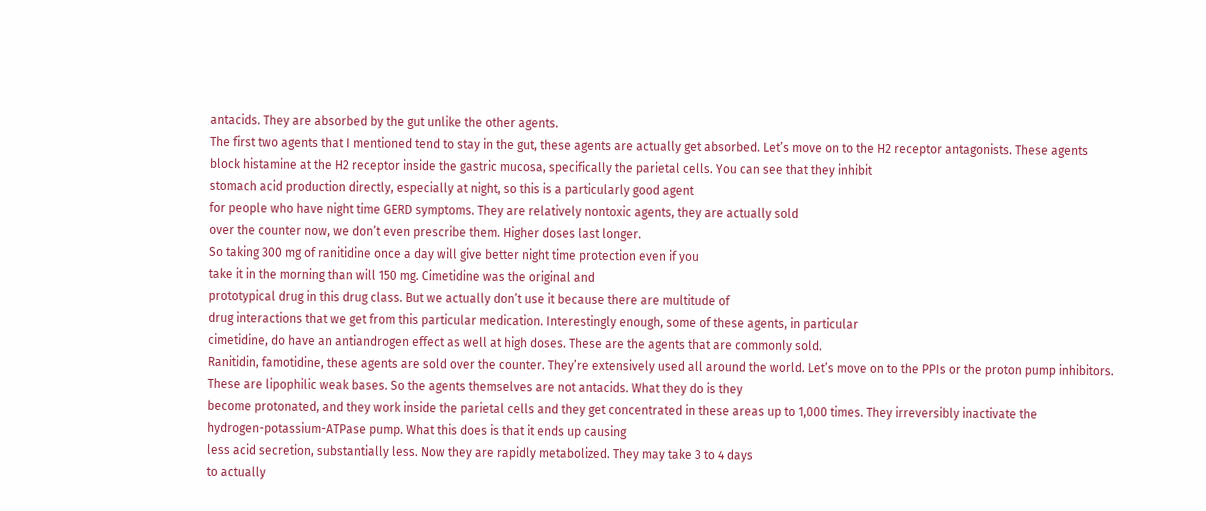antacids. They are absorbed by the gut unlike the other agents.
The first two agents that I mentioned tend to stay in the gut, these agents are actually get absorbed. Let’s move on to the H2 receptor antagonists. These agents
block histamine at the H2 receptor inside the gastric mucosa, specifically the parietal cells. You can see that they inhibit
stomach acid production directly, especially at night, so this is a particularly good agent
for people who have night time GERD symptoms. They are relatively nontoxic agents, they are actually sold
over the counter now, we don’t even prescribe them. Higher doses last longer.
So taking 300 mg of ranitidine once a day will give better night time protection even if you
take it in the morning than will 150 mg. Cimetidine was the original and
prototypical drug in this drug class. But we actually don’t use it because there are multitude of
drug interactions that we get from this particular medication. Interestingly enough, some of these agents, in particular
cimetidine, do have an antiandrogen effect as well at high doses. These are the agents that are commonly sold.
Ranitidin, famotidine, these agents are sold over the counter. They’re extensively used all around the world. Let’s move on to the PPIs or the proton pump inhibitors.
These are lipophilic weak bases. So the agents themselves are not antacids. What they do is they
become protonated, and they work inside the parietal cells and they get concentrated in these areas up to 1,000 times. They irreversibly inactivate the
hydrogen-potassium-ATPase pump. What this does is that it ends up causing
less acid secretion, substantially less. Now they are rapidly metabolized. They may take 3 to 4 days
to actually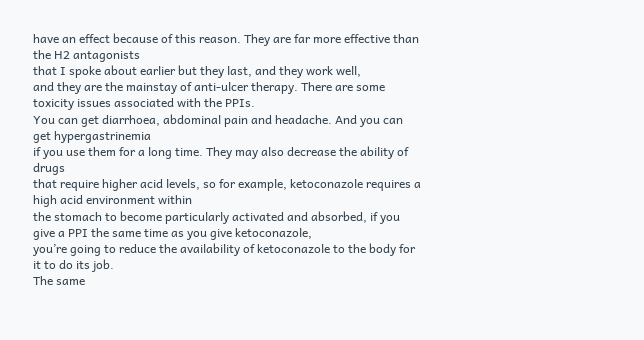have an effect because of this reason. They are far more effective than the H2 antagonists
that I spoke about earlier but they last, and they work well,
and they are the mainstay of anti-ulcer therapy. There are some toxicity issues associated with the PPIs.
You can get diarrhoea, abdominal pain and headache. And you can get hypergastrinemia
if you use them for a long time. They may also decrease the ability of drugs
that require higher acid levels, so for example, ketoconazole requires a high acid environment within
the stomach to become particularly activated and absorbed, if you give a PPI the same time as you give ketoconazole,
you’re going to reduce the availability of ketoconazole to the body for it to do its job.
The same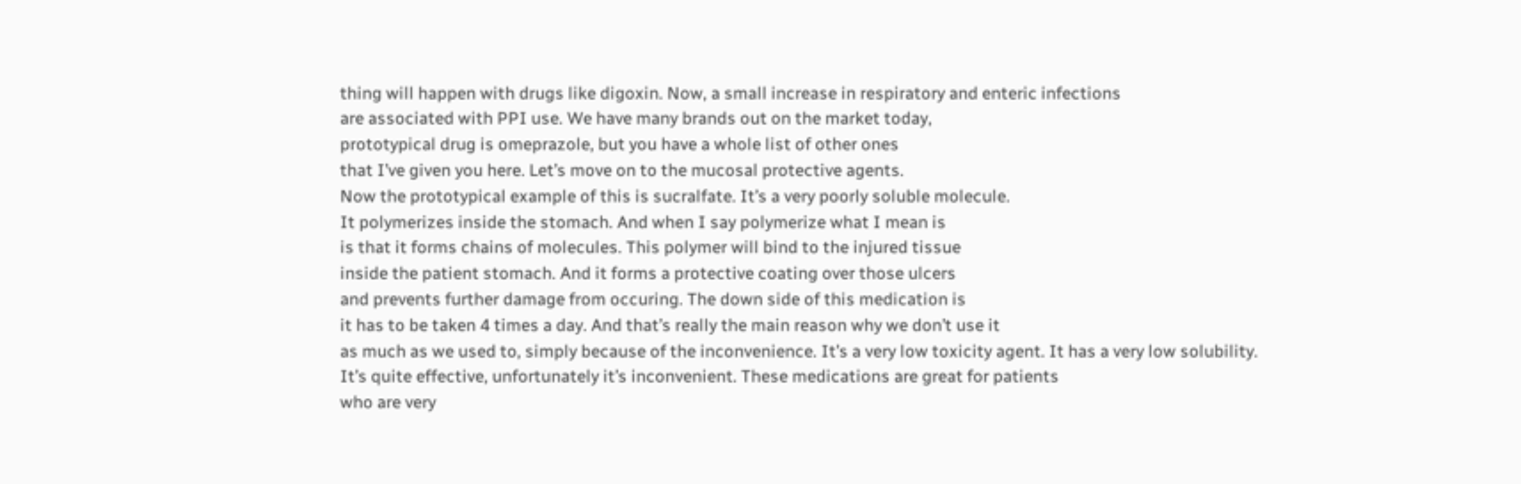thing will happen with drugs like digoxin. Now, a small increase in respiratory and enteric infections
are associated with PPI use. We have many brands out on the market today,
prototypical drug is omeprazole, but you have a whole list of other ones
that I’ve given you here. Let’s move on to the mucosal protective agents.
Now the prototypical example of this is sucralfate. It’s a very poorly soluble molecule.
It polymerizes inside the stomach. And when I say polymerize what I mean is
is that it forms chains of molecules. This polymer will bind to the injured tissue
inside the patient stomach. And it forms a protective coating over those ulcers
and prevents further damage from occuring. The down side of this medication is
it has to be taken 4 times a day. And that’s really the main reason why we don’t use it
as much as we used to, simply because of the inconvenience. It’s a very low toxicity agent. It has a very low solubility.
It’s quite effective, unfortunately it’s inconvenient. These medications are great for patients
who are very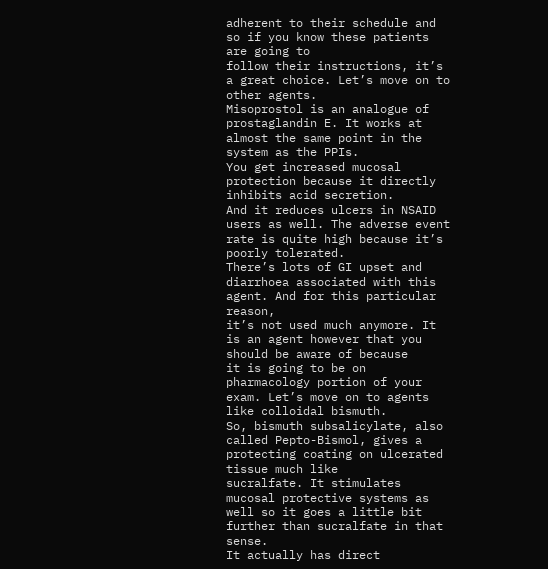adherent to their schedule and so if you know these patients are going to
follow their instructions, it’s a great choice. Let’s move on to other agents.
Misoprostol is an analogue of prostaglandin E. It works at almost the same point in the system as the PPIs.
You get increased mucosal protection because it directly inhibits acid secretion.
And it reduces ulcers in NSAID users as well. The adverse event rate is quite high because it’s poorly tolerated.
There’s lots of GI upset and diarrhoea associated with this agent. And for this particular reason,
it’s not used much anymore. It is an agent however that you should be aware of because
it is going to be on pharmacology portion of your exam. Let’s move on to agents like colloidal bismuth.
So, bismuth subsalicylate, also called Pepto-Bismol, gives a protecting coating on ulcerated tissue much like
sucralfate. It stimulates mucosal protective systems as well so it goes a little bit further than sucralfate in that sense.
It actually has direct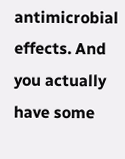antimicrobial effects. And you actually have some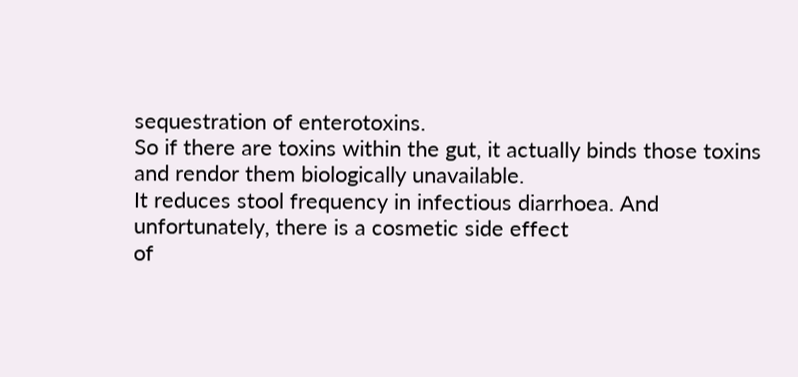sequestration of enterotoxins.
So if there are toxins within the gut, it actually binds those toxins and rendor them biologically unavailable.
It reduces stool frequency in infectious diarrhoea. And unfortunately, there is a cosmetic side effect
of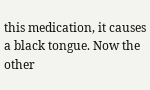this medication, it causes a black tongue. Now the other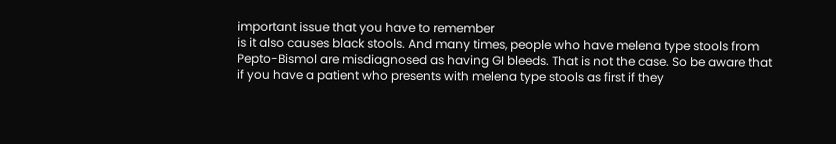important issue that you have to remember
is it also causes black stools. And many times, people who have melena type stools from
Pepto-Bismol are misdiagnosed as having GI bleeds. That is not the case. So be aware that
if you have a patient who presents with melena type stools as first if they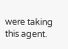were taking this agent.